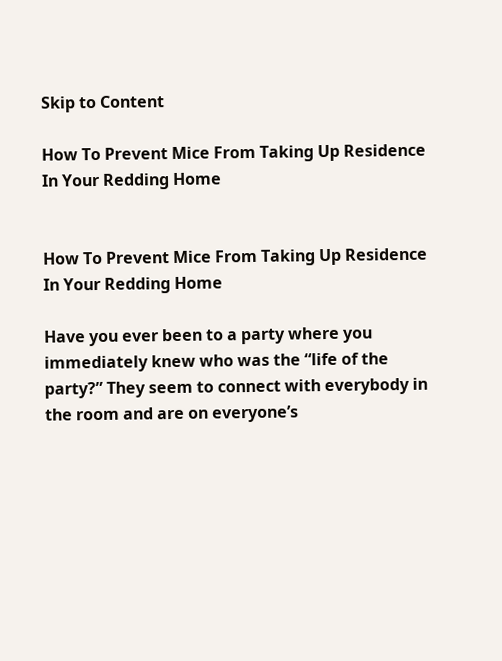Skip to Content

How To Prevent Mice From Taking Up Residence In Your Redding Home


How To Prevent Mice From Taking Up Residence In Your Redding Home

Have you ever been to a party where you immediately knew who was the “life of the party?” They seem to connect with everybody in the room and are on everyone’s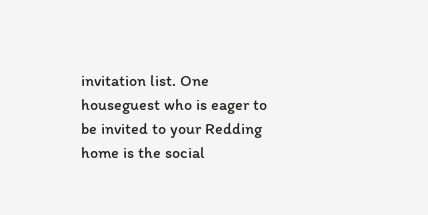invitation list. One houseguest who is eager to be invited to your Redding home is the social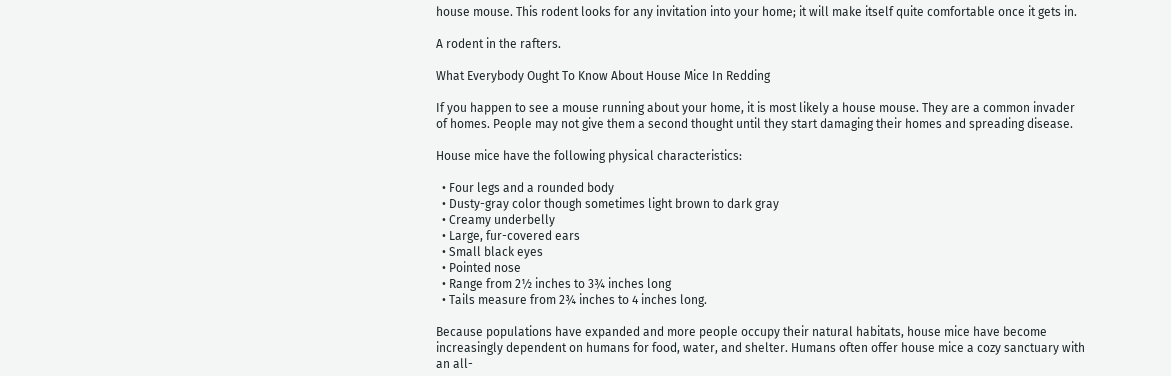house mouse. This rodent looks for any invitation into your home; it will make itself quite comfortable once it gets in.

A rodent in the rafters.

What Everybody Ought To Know About House Mice In Redding

If you happen to see a mouse running about your home, it is most likely a house mouse. They are a common invader of homes. People may not give them a second thought until they start damaging their homes and spreading disease.

House mice have the following physical characteristics:

  • Four legs and a rounded body
  • Dusty-gray color though sometimes light brown to dark gray
  • Creamy underbelly
  • Large, fur-covered ears
  • Small black eyes
  • Pointed nose
  • Range from 2½ inches to 3¾ inches long
  • Tails measure from 2¾ inches to 4 inches long.

Because populations have expanded and more people occupy their natural habitats, house mice have become increasingly dependent on humans for food, water, and shelter. Humans often offer house mice a cozy sanctuary with an all-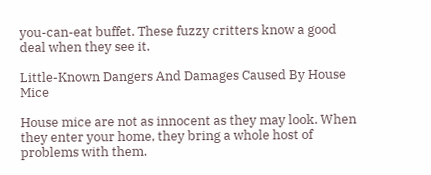you-can-eat buffet. These fuzzy critters know a good deal when they see it.

Little-Known Dangers And Damages Caused By House Mice

House mice are not as innocent as they may look. When they enter your home, they bring a whole host of problems with them.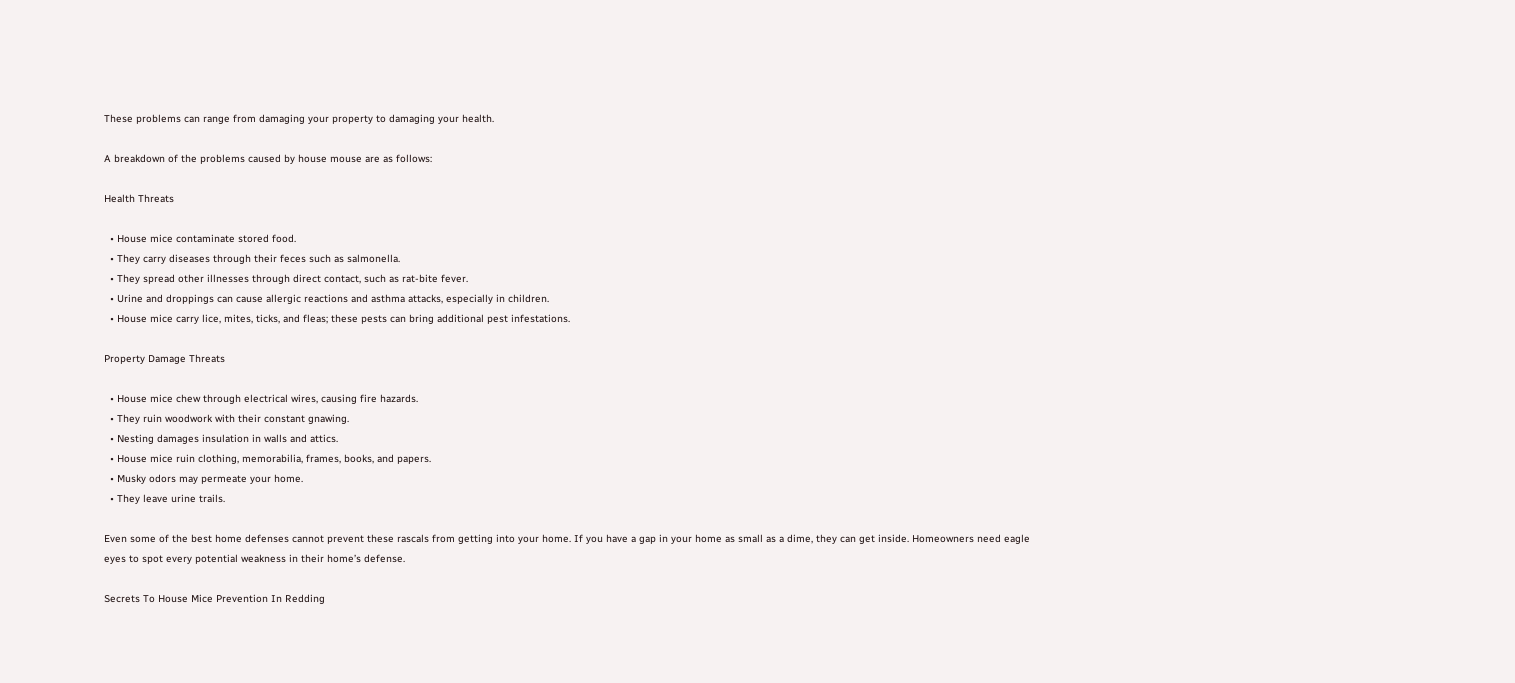These problems can range from damaging your property to damaging your health.

A breakdown of the problems caused by house mouse are as follows:

Health Threats

  • House mice contaminate stored food.
  • They carry diseases through their feces such as salmonella.
  • They spread other illnesses through direct contact, such as rat-bite fever.
  • Urine and droppings can cause allergic reactions and asthma attacks, especially in children.
  • House mice carry lice, mites, ticks, and fleas; these pests can bring additional pest infestations.

Property Damage Threats

  • House mice chew through electrical wires, causing fire hazards.
  • They ruin woodwork with their constant gnawing.
  • Nesting damages insulation in walls and attics.
  • House mice ruin clothing, memorabilia, frames, books, and papers.
  • Musky odors may permeate your home.
  • They leave urine trails.

Even some of the best home defenses cannot prevent these rascals from getting into your home. If you have a gap in your home as small as a dime, they can get inside. Homeowners need eagle eyes to spot every potential weakness in their home’s defense.

Secrets To House Mice Prevention In Redding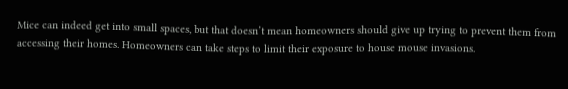Mice can indeed get into small spaces, but that doesn’t mean homeowners should give up trying to prevent them from accessing their homes. Homeowners can take steps to limit their exposure to house mouse invasions.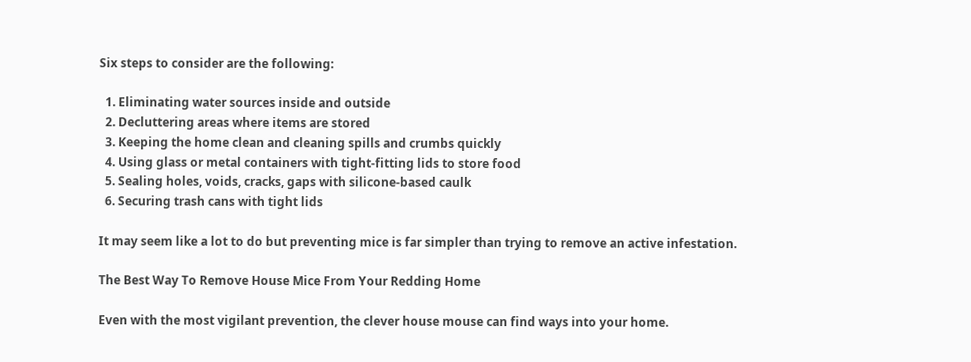Six steps to consider are the following:

  1. Eliminating water sources inside and outside
  2. Decluttering areas where items are stored
  3. Keeping the home clean and cleaning spills and crumbs quickly
  4. Using glass or metal containers with tight-fitting lids to store food
  5. Sealing holes, voids, cracks, gaps with silicone-based caulk
  6. Securing trash cans with tight lids

It may seem like a lot to do but preventing mice is far simpler than trying to remove an active infestation.

The Best Way To Remove House Mice From Your Redding Home

Even with the most vigilant prevention, the clever house mouse can find ways into your home.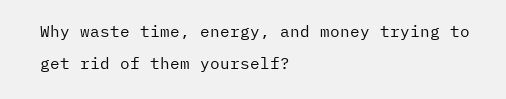Why waste time, energy, and money trying to get rid of them yourself?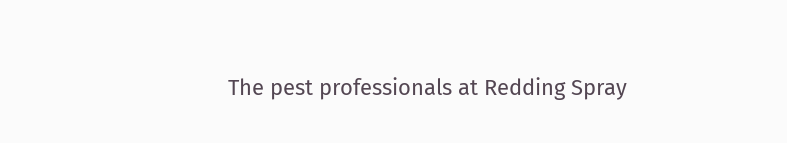The pest professionals at Redding Spray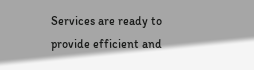Services are ready to provide efficient and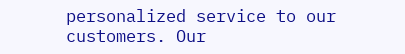personalized service to our customers. Our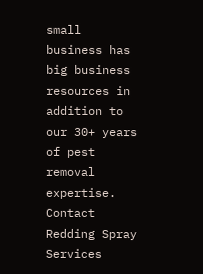small business has big business resources in addition to our 30+ years of pest removal expertise. Contact Redding Spray Services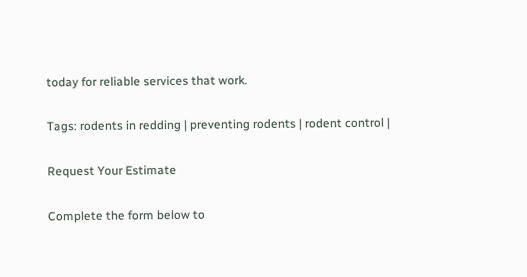today for reliable services that work.

Tags: rodents in redding | preventing rodents | rodent control |

Request Your Estimate

Complete the form below to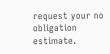request your no obligation estimate.